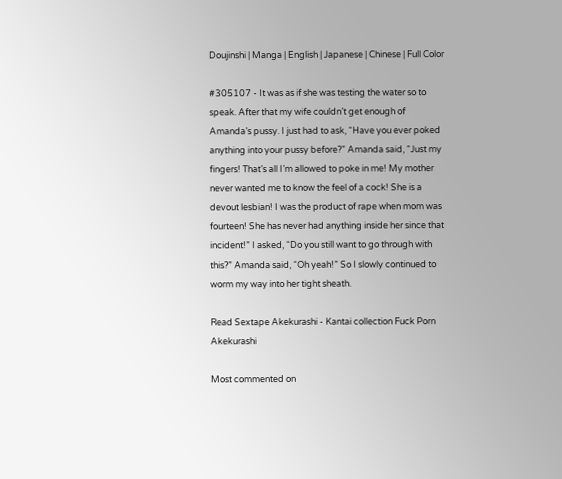Doujinshi | Manga | English | Japanese | Chinese | Full Color

#305107 - It was as if she was testing the water so to speak. After that my wife couldn’t get enough of Amanda’s pussy. I just had to ask, “Have you ever poked anything into your pussy before?” Amanda said, “Just my fingers! That’s all I’m allowed to poke in me! My mother never wanted me to know the feel of a cock! She is a devout lesbian! I was the product of rape when mom was fourteen! She has never had anything inside her since that incident!” I asked, “Do you still want to go through with this?” Amanda said, “Oh yeah!” So I slowly continued to worm my way into her tight sheath.

Read Sextape Akekurashi - Kantai collection Fuck Porn Akekurashi

Most commented on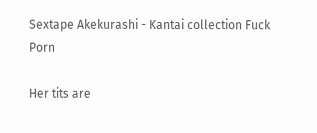Sextape Akekurashi - Kantai collection Fuck Porn

Her tits are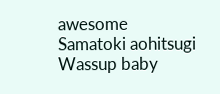awesome
Samatoki aohitsugi
Wassup baby